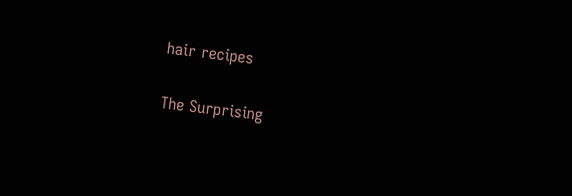hair recipes

The Surprising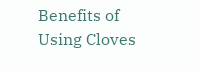Benefits of Using Cloves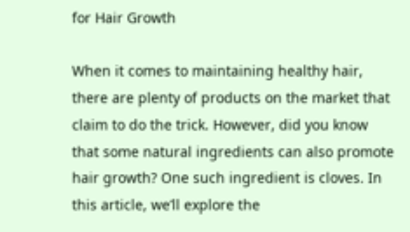for Hair Growth

When it comes to maintaining healthy hair, there are plenty of products on the market that claim to do the trick. However, did you know that some natural ingredients can also promote hair growth? One such ingredient is cloves. In this article, we’ll explore the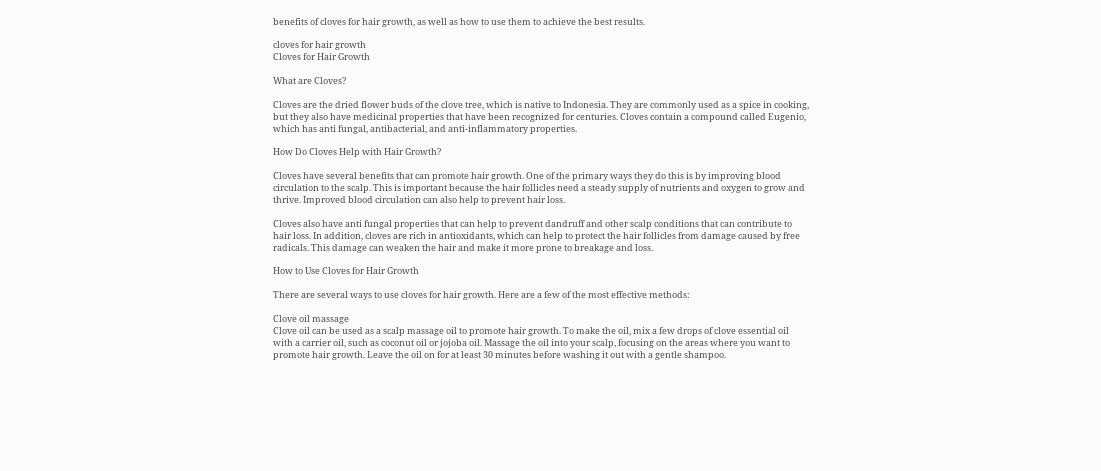benefits of cloves for hair growth, as well as how to use them to achieve the best results.

cloves for hair growth
Cloves for Hair Growth

What are Cloves?

Cloves are the dried flower buds of the clove tree, which is native to Indonesia. They are commonly used as a spice in cooking, but they also have medicinal properties that have been recognized for centuries. Cloves contain a compound called Eugenio, which has anti fungal, antibacterial, and anti-inflammatory properties.

How Do Cloves Help with Hair Growth?

Cloves have several benefits that can promote hair growth. One of the primary ways they do this is by improving blood circulation to the scalp. This is important because the hair follicles need a steady supply of nutrients and oxygen to grow and thrive. Improved blood circulation can also help to prevent hair loss.

Cloves also have anti fungal properties that can help to prevent dandruff and other scalp conditions that can contribute to hair loss. In addition, cloves are rich in antioxidants, which can help to protect the hair follicles from damage caused by free radicals. This damage can weaken the hair and make it more prone to breakage and loss.

How to Use Cloves for Hair Growth

There are several ways to use cloves for hair growth. Here are a few of the most effective methods:

Clove oil massage
Clove oil can be used as a scalp massage oil to promote hair growth. To make the oil, mix a few drops of clove essential oil with a carrier oil, such as coconut oil or jojoba oil. Massage the oil into your scalp, focusing on the areas where you want to promote hair growth. Leave the oil on for at least 30 minutes before washing it out with a gentle shampoo.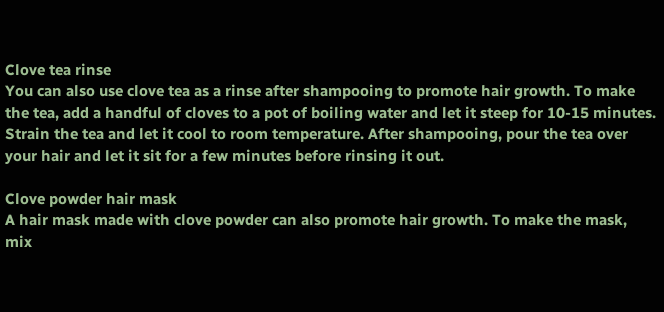Clove tea rinse
You can also use clove tea as a rinse after shampooing to promote hair growth. To make the tea, add a handful of cloves to a pot of boiling water and let it steep for 10-15 minutes. Strain the tea and let it cool to room temperature. After shampooing, pour the tea over your hair and let it sit for a few minutes before rinsing it out.

Clove powder hair mask
A hair mask made with clove powder can also promote hair growth. To make the mask, mix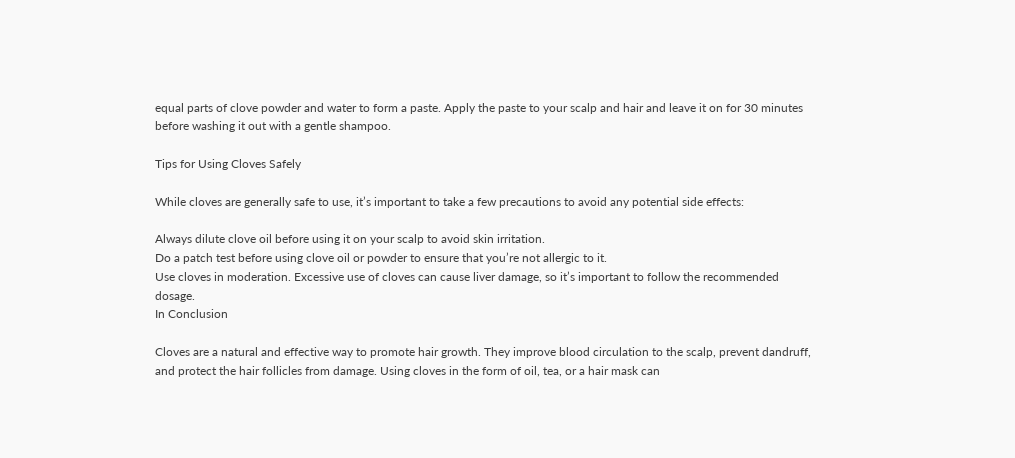equal parts of clove powder and water to form a paste. Apply the paste to your scalp and hair and leave it on for 30 minutes before washing it out with a gentle shampoo.

Tips for Using Cloves Safely

While cloves are generally safe to use, it’s important to take a few precautions to avoid any potential side effects:

Always dilute clove oil before using it on your scalp to avoid skin irritation.
Do a patch test before using clove oil or powder to ensure that you’re not allergic to it.
Use cloves in moderation. Excessive use of cloves can cause liver damage, so it’s important to follow the recommended dosage.
In Conclusion

Cloves are a natural and effective way to promote hair growth. They improve blood circulation to the scalp, prevent dandruff, and protect the hair follicles from damage. Using cloves in the form of oil, tea, or a hair mask can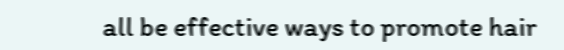all be effective ways to promote hair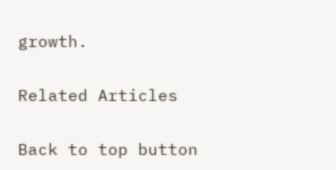growth.

Related Articles

Back to top button